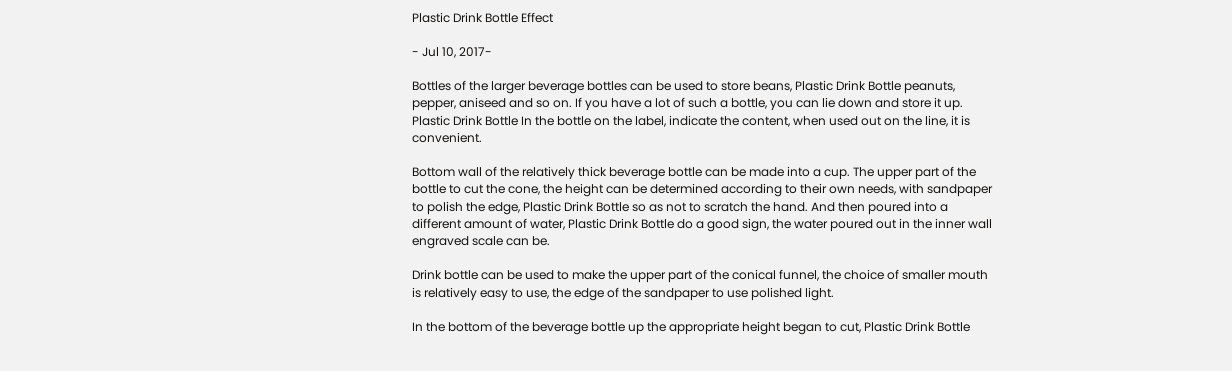Plastic Drink Bottle Effect

- Jul 10, 2017-

Bottles of the larger beverage bottles can be used to store beans, Plastic Drink Bottle peanuts, pepper, aniseed and so on. If you have a lot of such a bottle, you can lie down and store it up. Plastic Drink Bottle In the bottle on the label, indicate the content, when used out on the line, it is convenient.

Bottom wall of the relatively thick beverage bottle can be made into a cup. The upper part of the bottle to cut the cone, the height can be determined according to their own needs, with sandpaper to polish the edge, Plastic Drink Bottle so as not to scratch the hand. And then poured into a different amount of water, Plastic Drink Bottle do a good sign, the water poured out in the inner wall engraved scale can be.

Drink bottle can be used to make the upper part of the conical funnel, the choice of smaller mouth is relatively easy to use, the edge of the sandpaper to use polished light.

In the bottom of the beverage bottle up the appropriate height began to cut, Plastic Drink Bottle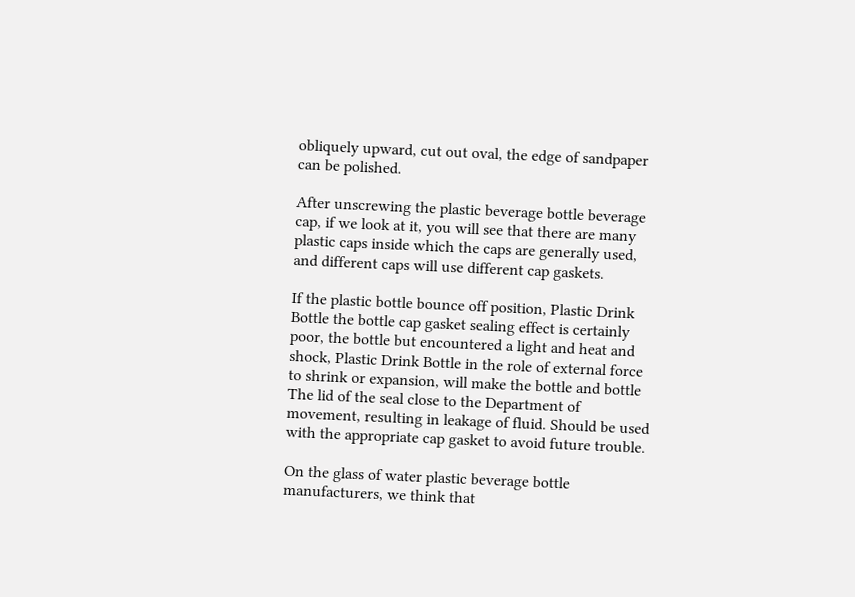obliquely upward, cut out oval, the edge of sandpaper can be polished.

After unscrewing the plastic beverage bottle beverage cap, if we look at it, you will see that there are many plastic caps inside which the caps are generally used, and different caps will use different cap gaskets.

If the plastic bottle bounce off position, Plastic Drink Bottle the bottle cap gasket sealing effect is certainly poor, the bottle but encountered a light and heat and shock, Plastic Drink Bottle in the role of external force to shrink or expansion, will make the bottle and bottle The lid of the seal close to the Department of movement, resulting in leakage of fluid. Should be used with the appropriate cap gasket to avoid future trouble.

On the glass of water plastic beverage bottle manufacturers, we think that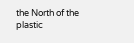the North of the plastic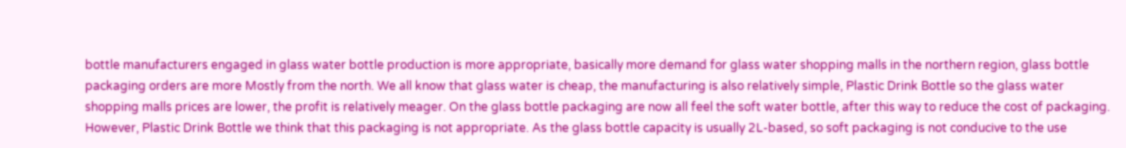bottle manufacturers engaged in glass water bottle production is more appropriate, basically more demand for glass water shopping malls in the northern region, glass bottle packaging orders are more Mostly from the north. We all know that glass water is cheap, the manufacturing is also relatively simple, Plastic Drink Bottle so the glass water shopping malls prices are lower, the profit is relatively meager. On the glass bottle packaging are now all feel the soft water bottle, after this way to reduce the cost of packaging. However, Plastic Drink Bottle we think that this packaging is not appropriate. As the glass bottle capacity is usually 2L-based, so soft packaging is not conducive to the use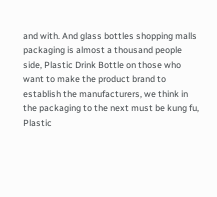and with. And glass bottles shopping malls packaging is almost a thousand people side, Plastic Drink Bottle on those who want to make the product brand to establish the manufacturers, we think in the packaging to the next must be kung fu, Plastic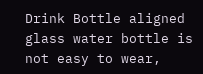Drink Bottle aligned glass water bottle is not easy to wear,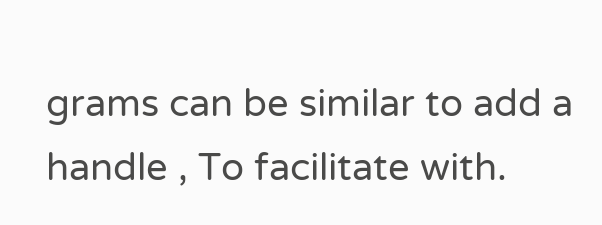grams can be similar to add a handle , To facilitate with.